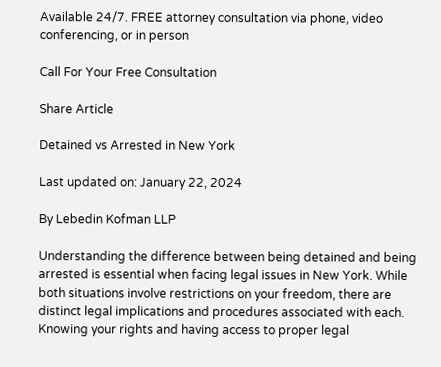Available 24/7. FREE attorney consultation via phone, video conferencing, or in person

Call For Your Free Consultation

Share Article

Detained vs Arrested in New York

Last updated on: January 22, 2024

By Lebedin Kofman LLP

Understanding the difference between being detained and being arrested is essential when facing legal issues in New York. While both situations involve restrictions on your freedom, there are distinct legal implications and procedures associated with each. Knowing your rights and having access to proper legal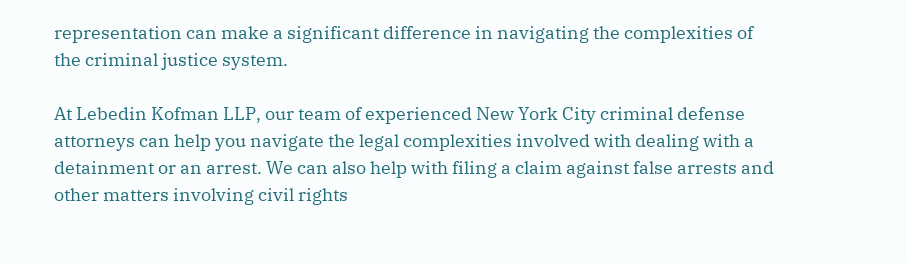representation can make a significant difference in navigating the complexities of the criminal justice system.

At Lebedin Kofman LLP, our team of experienced New York City criminal defense attorneys can help you navigate the legal complexities involved with dealing with a detainment or an arrest. We can also help with filing a claim against false arrests and other matters involving civil rights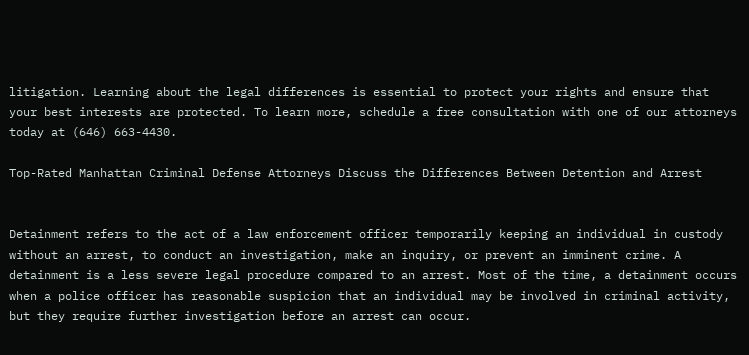litigation. Learning about the legal differences is essential to protect your rights and ensure that your best interests are protected. To learn more, schedule a free consultation with one of our attorneys today at (646) 663-4430.

Top-Rated Manhattan Criminal Defense Attorneys Discuss the Differences Between Detention and Arrest


Detainment refers to the act of a law enforcement officer temporarily keeping an individual in custody without an arrest, to conduct an investigation, make an inquiry, or prevent an imminent crime. A detainment is a less severe legal procedure compared to an arrest. Most of the time, a detainment occurs when a police officer has reasonable suspicion that an individual may be involved in criminal activity, but they require further investigation before an arrest can occur.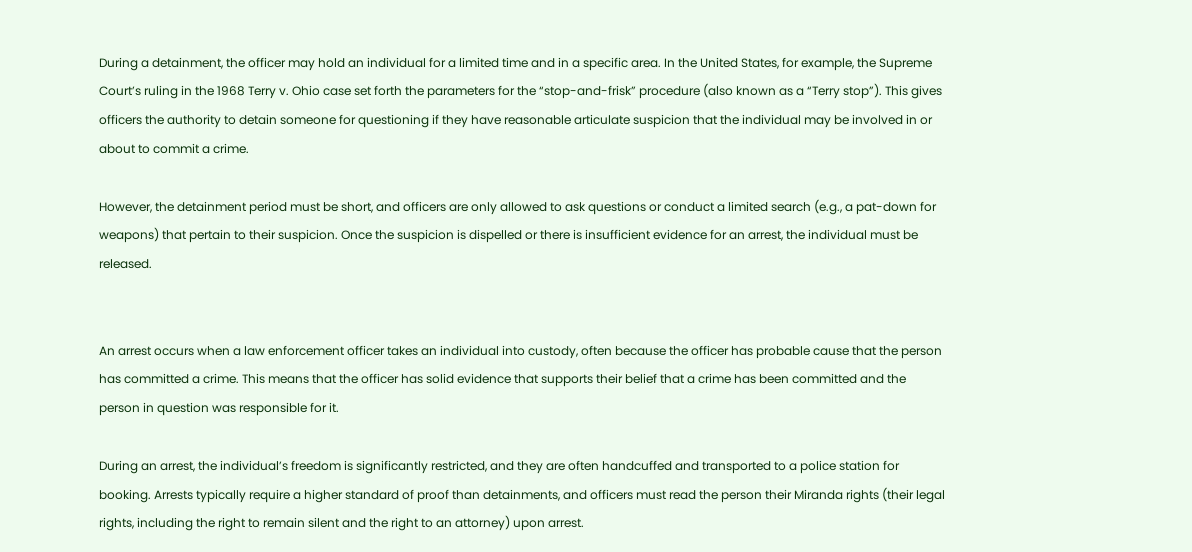During a detainment, the officer may hold an individual for a limited time and in a specific area. In the United States, for example, the Supreme Court’s ruling in the 1968 Terry v. Ohio case set forth the parameters for the “stop-and-frisk” procedure (also known as a “Terry stop”). This gives officers the authority to detain someone for questioning if they have reasonable articulate suspicion that the individual may be involved in or about to commit a crime.

However, the detainment period must be short, and officers are only allowed to ask questions or conduct a limited search (e.g., a pat-down for weapons) that pertain to their suspicion. Once the suspicion is dispelled or there is insufficient evidence for an arrest, the individual must be released.


An arrest occurs when a law enforcement officer takes an individual into custody, often because the officer has probable cause that the person has committed a crime. This means that the officer has solid evidence that supports their belief that a crime has been committed and the person in question was responsible for it.

During an arrest, the individual’s freedom is significantly restricted, and they are often handcuffed and transported to a police station for booking. Arrests typically require a higher standard of proof than detainments, and officers must read the person their Miranda rights (their legal rights, including the right to remain silent and the right to an attorney) upon arrest.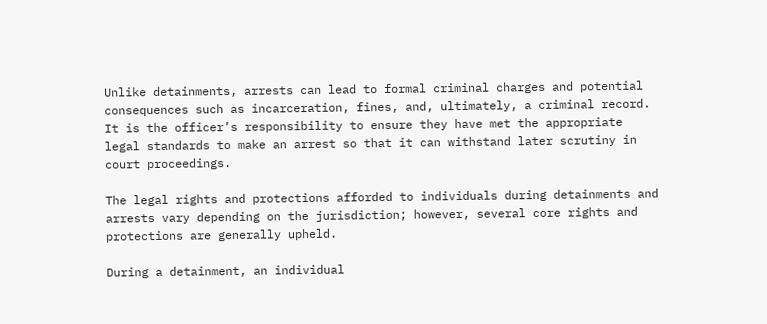Unlike detainments, arrests can lead to formal criminal charges and potential consequences such as incarceration, fines, and, ultimately, a criminal record. It is the officer’s responsibility to ensure they have met the appropriate legal standards to make an arrest so that it can withstand later scrutiny in court proceedings.

The legal rights and protections afforded to individuals during detainments and arrests vary depending on the jurisdiction; however, several core rights and protections are generally upheld.

During a detainment, an individual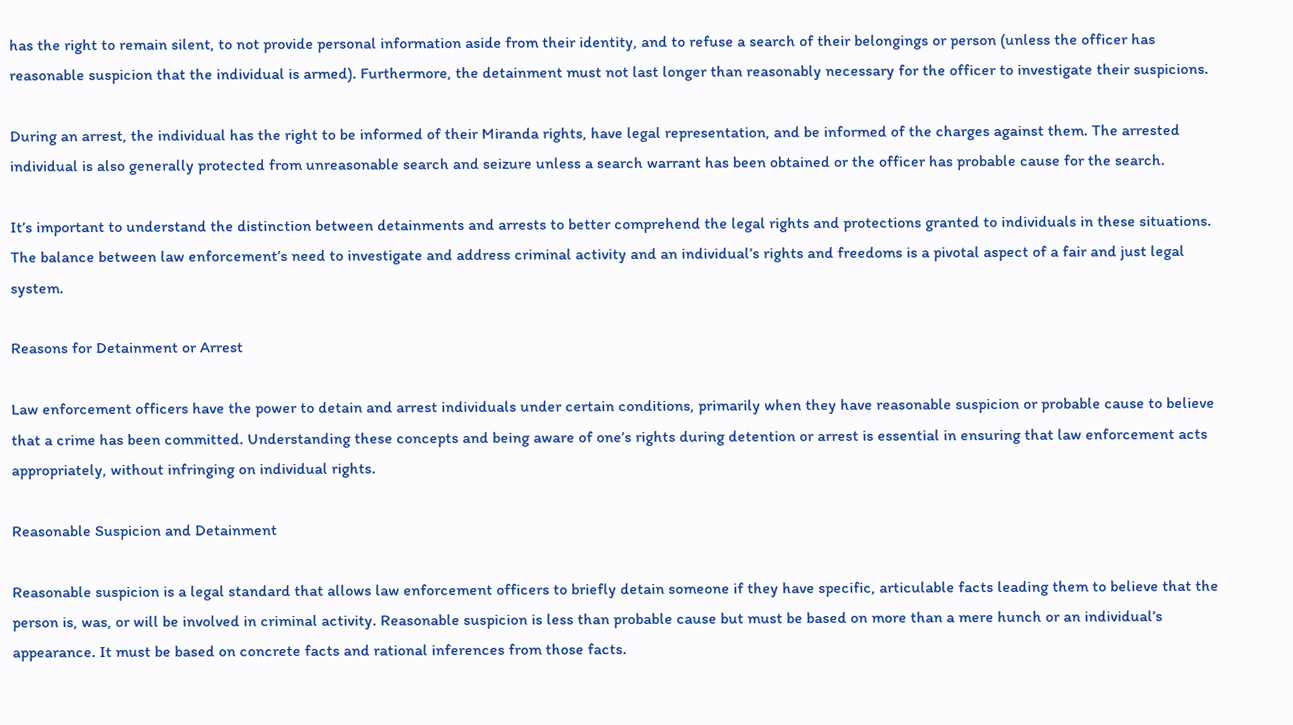has the right to remain silent, to not provide personal information aside from their identity, and to refuse a search of their belongings or person (unless the officer has reasonable suspicion that the individual is armed). Furthermore, the detainment must not last longer than reasonably necessary for the officer to investigate their suspicions.

During an arrest, the individual has the right to be informed of their Miranda rights, have legal representation, and be informed of the charges against them. The arrested individual is also generally protected from unreasonable search and seizure unless a search warrant has been obtained or the officer has probable cause for the search.

It’s important to understand the distinction between detainments and arrests to better comprehend the legal rights and protections granted to individuals in these situations. The balance between law enforcement’s need to investigate and address criminal activity and an individual’s rights and freedoms is a pivotal aspect of a fair and just legal system.

Reasons for Detainment or Arrest

Law enforcement officers have the power to detain and arrest individuals under certain conditions, primarily when they have reasonable suspicion or probable cause to believe that a crime has been committed. Understanding these concepts and being aware of one’s rights during detention or arrest is essential in ensuring that law enforcement acts appropriately, without infringing on individual rights.

Reasonable Suspicion and Detainment

Reasonable suspicion is a legal standard that allows law enforcement officers to briefly detain someone if they have specific, articulable facts leading them to believe that the person is, was, or will be involved in criminal activity. Reasonable suspicion is less than probable cause but must be based on more than a mere hunch or an individual’s appearance. It must be based on concrete facts and rational inferences from those facts.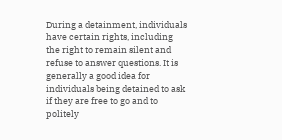During a detainment, individuals have certain rights, including the right to remain silent and refuse to answer questions. It is generally a good idea for individuals being detained to ask if they are free to go and to politely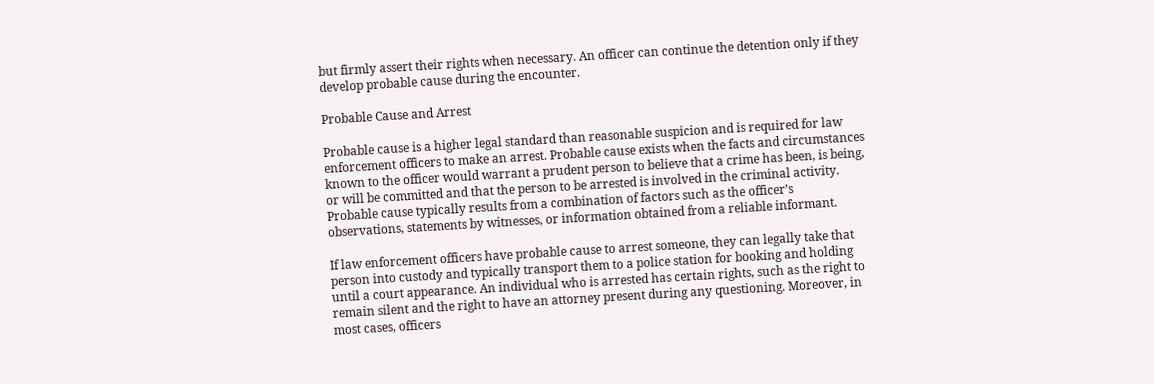but firmly assert their rights when necessary. An officer can continue the detention only if they develop probable cause during the encounter.

Probable Cause and Arrest

Probable cause is a higher legal standard than reasonable suspicion and is required for law enforcement officers to make an arrest. Probable cause exists when the facts and circumstances known to the officer would warrant a prudent person to believe that a crime has been, is being, or will be committed and that the person to be arrested is involved in the criminal activity. Probable cause typically results from a combination of factors such as the officer’s observations, statements by witnesses, or information obtained from a reliable informant.

If law enforcement officers have probable cause to arrest someone, they can legally take that person into custody and typically transport them to a police station for booking and holding until a court appearance. An individual who is arrested has certain rights, such as the right to remain silent and the right to have an attorney present during any questioning. Moreover, in most cases, officers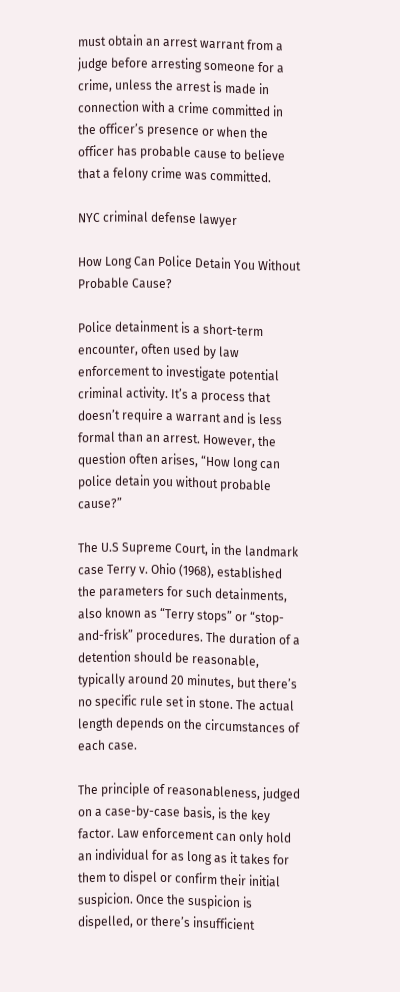must obtain an arrest warrant from a judge before arresting someone for a crime, unless the arrest is made in connection with a crime committed in the officer’s presence or when the officer has probable cause to believe that a felony crime was committed.

NYC criminal defense lawyer

How Long Can Police Detain You Without Probable Cause?

Police detainment is a short-term encounter, often used by law enforcement to investigate potential criminal activity. It’s a process that doesn’t require a warrant and is less formal than an arrest. However, the question often arises, “How long can police detain you without probable cause?”

The U.S Supreme Court, in the landmark case Terry v. Ohio (1968), established the parameters for such detainments, also known as “Terry stops” or “stop-and-frisk” procedures. The duration of a detention should be reasonable, typically around 20 minutes, but there’s no specific rule set in stone. The actual length depends on the circumstances of each case.

The principle of reasonableness, judged on a case-by-case basis, is the key factor. Law enforcement can only hold an individual for as long as it takes for them to dispel or confirm their initial suspicion. Once the suspicion is dispelled, or there’s insufficient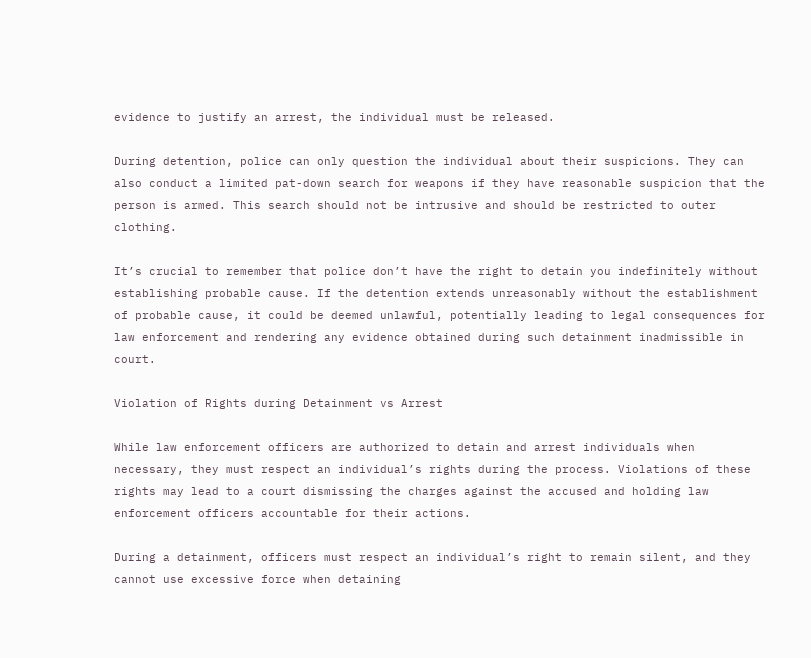evidence to justify an arrest, the individual must be released.

During detention, police can only question the individual about their suspicions. They can also conduct a limited pat-down search for weapons if they have reasonable suspicion that the person is armed. This search should not be intrusive and should be restricted to outer clothing.

It’s crucial to remember that police don’t have the right to detain you indefinitely without establishing probable cause. If the detention extends unreasonably without the establishment of probable cause, it could be deemed unlawful, potentially leading to legal consequences for law enforcement and rendering any evidence obtained during such detainment inadmissible in court.

Violation of Rights during Detainment vs Arrest

While law enforcement officers are authorized to detain and arrest individuals when necessary, they must respect an individual’s rights during the process. Violations of these rights may lead to a court dismissing the charges against the accused and holding law enforcement officers accountable for their actions.

During a detainment, officers must respect an individual’s right to remain silent, and they cannot use excessive force when detaining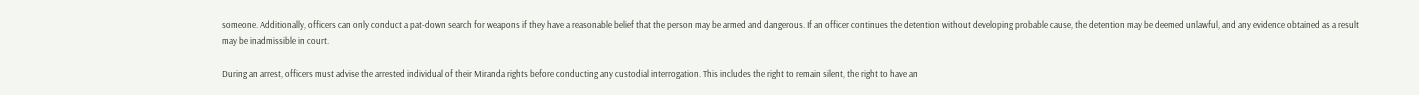someone. Additionally, officers can only conduct a pat-down search for weapons if they have a reasonable belief that the person may be armed and dangerous. If an officer continues the detention without developing probable cause, the detention may be deemed unlawful, and any evidence obtained as a result may be inadmissible in court.

During an arrest, officers must advise the arrested individual of their Miranda rights before conducting any custodial interrogation. This includes the right to remain silent, the right to have an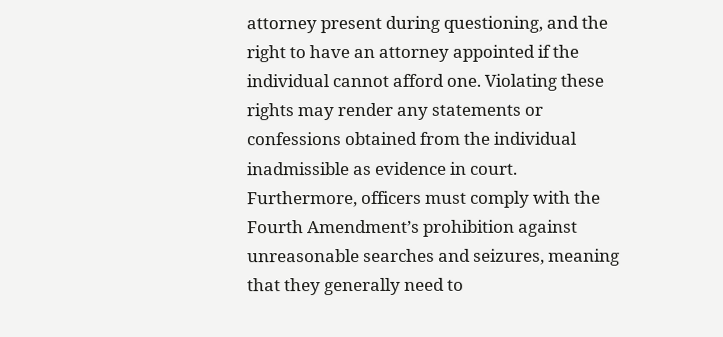attorney present during questioning, and the right to have an attorney appointed if the individual cannot afford one. Violating these rights may render any statements or confessions obtained from the individual inadmissible as evidence in court. Furthermore, officers must comply with the Fourth Amendment’s prohibition against unreasonable searches and seizures, meaning that they generally need to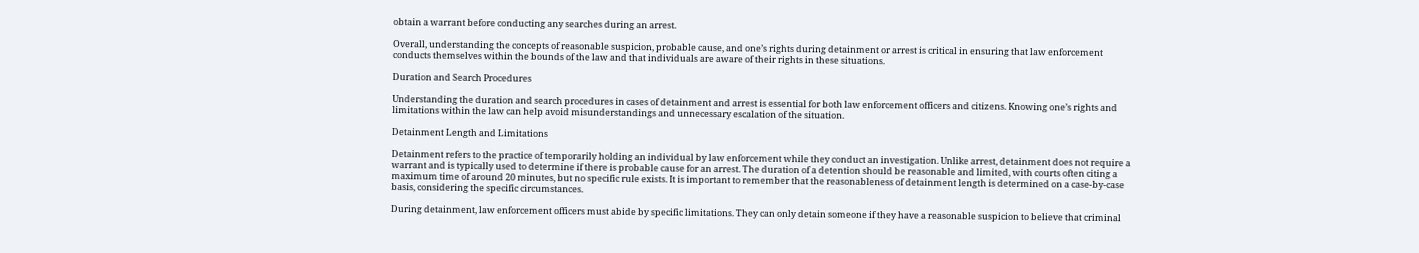obtain a warrant before conducting any searches during an arrest.

Overall, understanding the concepts of reasonable suspicion, probable cause, and one’s rights during detainment or arrest is critical in ensuring that law enforcement conducts themselves within the bounds of the law and that individuals are aware of their rights in these situations.

Duration and Search Procedures

Understanding the duration and search procedures in cases of detainment and arrest is essential for both law enforcement officers and citizens. Knowing one’s rights and limitations within the law can help avoid misunderstandings and unnecessary escalation of the situation.

Detainment Length and Limitations

Detainment refers to the practice of temporarily holding an individual by law enforcement while they conduct an investigation. Unlike arrest, detainment does not require a warrant and is typically used to determine if there is probable cause for an arrest. The duration of a detention should be reasonable and limited, with courts often citing a maximum time of around 20 minutes, but no specific rule exists. It is important to remember that the reasonableness of detainment length is determined on a case-by-case basis, considering the specific circumstances.

During detainment, law enforcement officers must abide by specific limitations. They can only detain someone if they have a reasonable suspicion to believe that criminal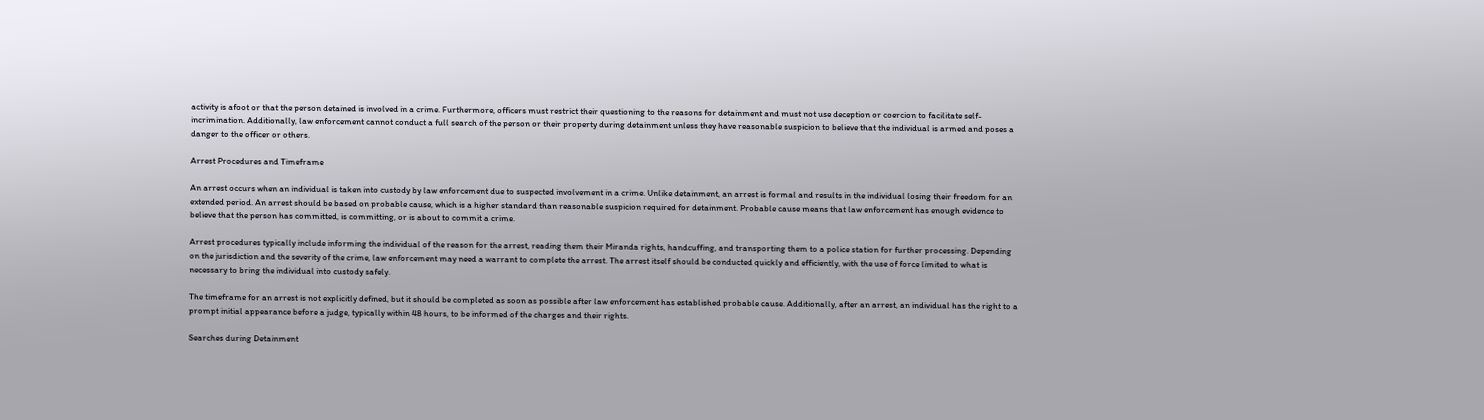activity is afoot or that the person detained is involved in a crime. Furthermore, officers must restrict their questioning to the reasons for detainment and must not use deception or coercion to facilitate self-incrimination. Additionally, law enforcement cannot conduct a full search of the person or their property during detainment unless they have reasonable suspicion to believe that the individual is armed and poses a danger to the officer or others.

Arrest Procedures and Timeframe

An arrest occurs when an individual is taken into custody by law enforcement due to suspected involvement in a crime. Unlike detainment, an arrest is formal and results in the individual losing their freedom for an extended period. An arrest should be based on probable cause, which is a higher standard than reasonable suspicion required for detainment. Probable cause means that law enforcement has enough evidence to believe that the person has committed, is committing, or is about to commit a crime.

Arrest procedures typically include informing the individual of the reason for the arrest, reading them their Miranda rights, handcuffing, and transporting them to a police station for further processing. Depending on the jurisdiction and the severity of the crime, law enforcement may need a warrant to complete the arrest. The arrest itself should be conducted quickly and efficiently, with the use of force limited to what is necessary to bring the individual into custody safely.

The timeframe for an arrest is not explicitly defined, but it should be completed as soon as possible after law enforcement has established probable cause. Additionally, after an arrest, an individual has the right to a prompt initial appearance before a judge, typically within 48 hours, to be informed of the charges and their rights.

Searches during Detainment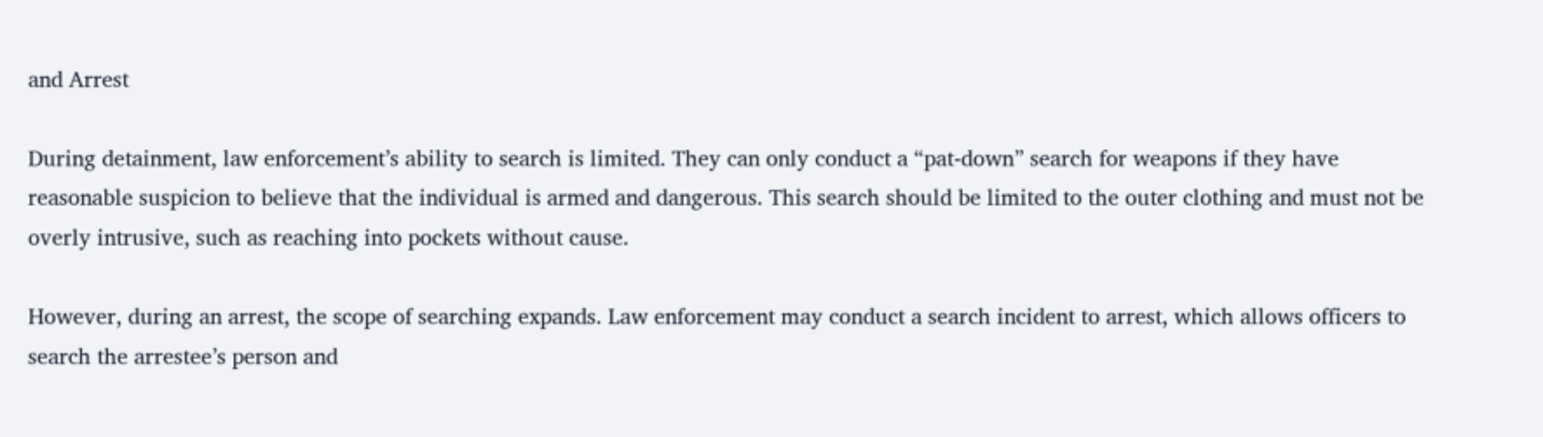and Arrest

During detainment, law enforcement’s ability to search is limited. They can only conduct a “pat-down” search for weapons if they have reasonable suspicion to believe that the individual is armed and dangerous. This search should be limited to the outer clothing and must not be overly intrusive, such as reaching into pockets without cause.

However, during an arrest, the scope of searching expands. Law enforcement may conduct a search incident to arrest, which allows officers to search the arrestee’s person and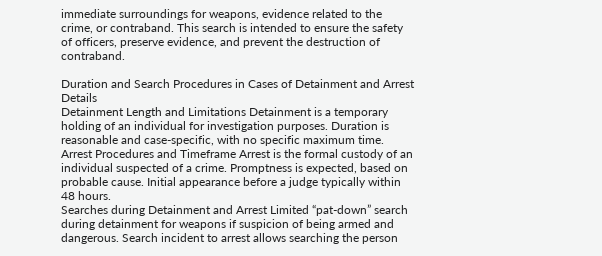immediate surroundings for weapons, evidence related to the crime, or contraband. This search is intended to ensure the safety of officers, preserve evidence, and prevent the destruction of contraband.

Duration and Search Procedures in Cases of Detainment and Arrest Details
Detainment Length and Limitations Detainment is a temporary holding of an individual for investigation purposes. Duration is reasonable and case-specific, with no specific maximum time.
Arrest Procedures and Timeframe Arrest is the formal custody of an individual suspected of a crime. Promptness is expected, based on probable cause. Initial appearance before a judge typically within 48 hours.
Searches during Detainment and Arrest Limited “pat-down” search during detainment for weapons if suspicion of being armed and dangerous. Search incident to arrest allows searching the person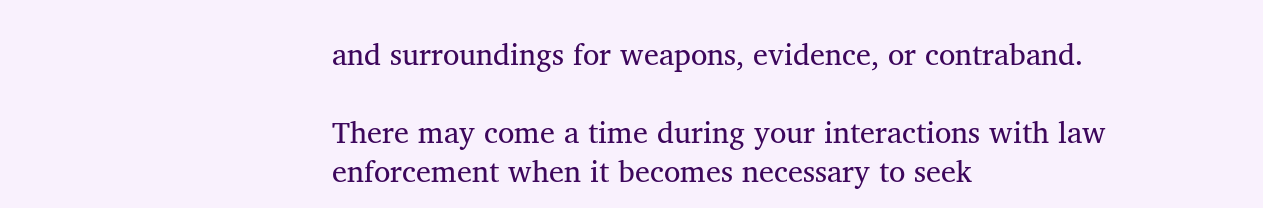and surroundings for weapons, evidence, or contraband.

There may come a time during your interactions with law enforcement when it becomes necessary to seek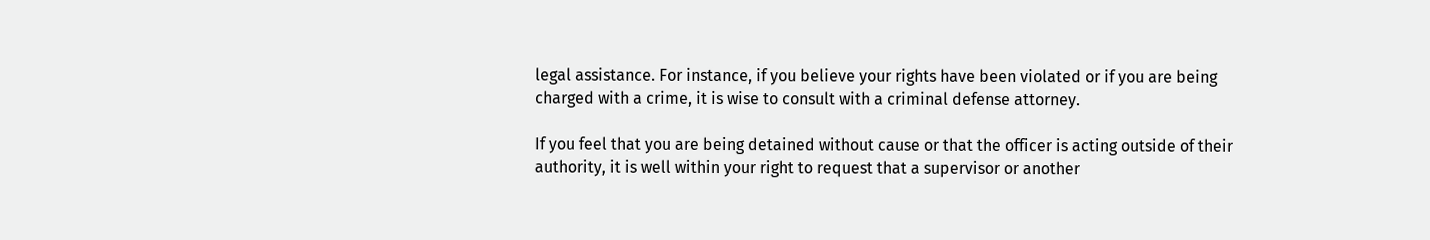legal assistance. For instance, if you believe your rights have been violated or if you are being charged with a crime, it is wise to consult with a criminal defense attorney.

If you feel that you are being detained without cause or that the officer is acting outside of their authority, it is well within your right to request that a supervisor or another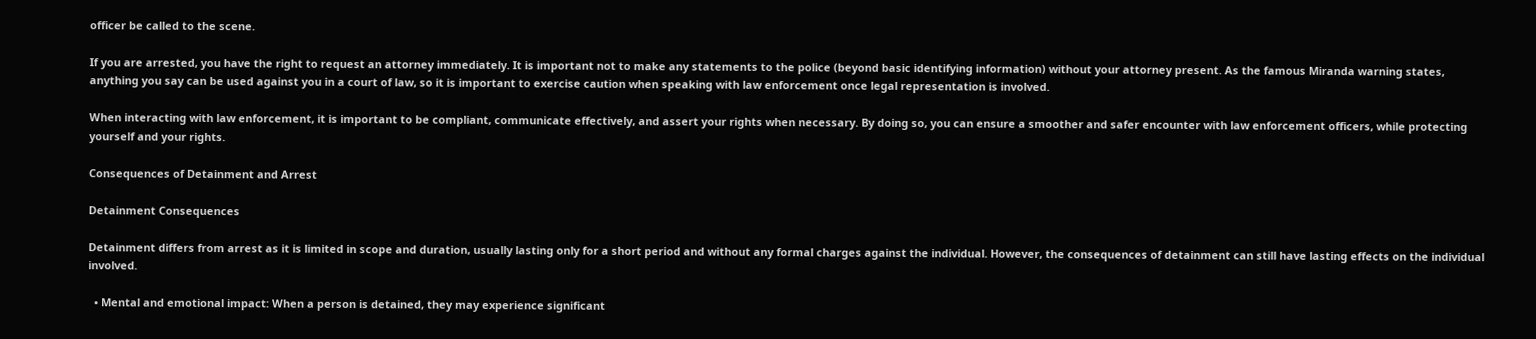officer be called to the scene.

If you are arrested, you have the right to request an attorney immediately. It is important not to make any statements to the police (beyond basic identifying information) without your attorney present. As the famous Miranda warning states, anything you say can be used against you in a court of law, so it is important to exercise caution when speaking with law enforcement once legal representation is involved.

When interacting with law enforcement, it is important to be compliant, communicate effectively, and assert your rights when necessary. By doing so, you can ensure a smoother and safer encounter with law enforcement officers, while protecting yourself and your rights.

Consequences of Detainment and Arrest

Detainment Consequences

Detainment differs from arrest as it is limited in scope and duration, usually lasting only for a short period and without any formal charges against the individual. However, the consequences of detainment can still have lasting effects on the individual involved.

  • Mental and emotional impact: When a person is detained, they may experience significant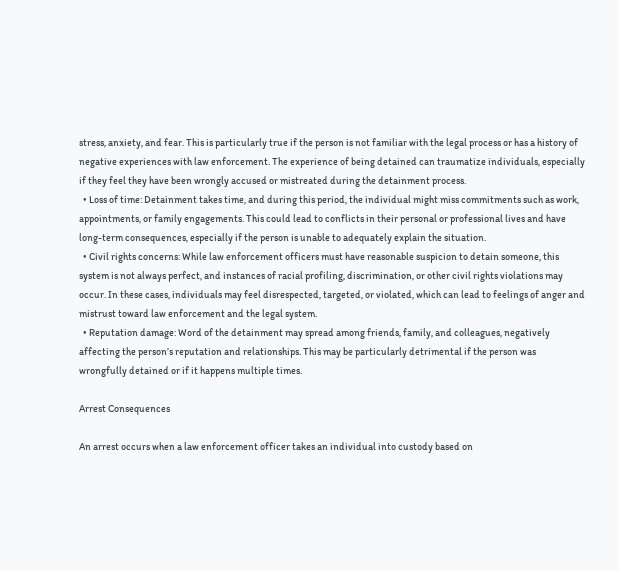stress, anxiety, and fear. This is particularly true if the person is not familiar with the legal process or has a history of negative experiences with law enforcement. The experience of being detained can traumatize individuals, especially if they feel they have been wrongly accused or mistreated during the detainment process.
  • Loss of time: Detainment takes time, and during this period, the individual might miss commitments such as work, appointments, or family engagements. This could lead to conflicts in their personal or professional lives and have long-term consequences, especially if the person is unable to adequately explain the situation.
  • Civil rights concerns: While law enforcement officers must have reasonable suspicion to detain someone, this system is not always perfect, and instances of racial profiling, discrimination, or other civil rights violations may occur. In these cases, individuals may feel disrespected, targeted, or violated, which can lead to feelings of anger and mistrust toward law enforcement and the legal system.
  • Reputation damage: Word of the detainment may spread among friends, family, and colleagues, negatively affecting the person’s reputation and relationships. This may be particularly detrimental if the person was wrongfully detained or if it happens multiple times.

Arrest Consequences

An arrest occurs when a law enforcement officer takes an individual into custody based on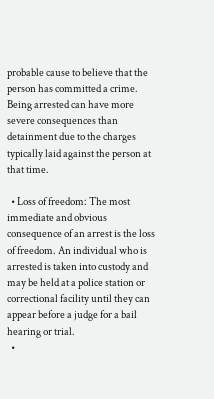probable cause to believe that the person has committed a crime. Being arrested can have more severe consequences than detainment due to the charges typically laid against the person at that time.

  • Loss of freedom: The most immediate and obvious consequence of an arrest is the loss of freedom. An individual who is arrested is taken into custody and may be held at a police station or correctional facility until they can appear before a judge for a bail hearing or trial.
  •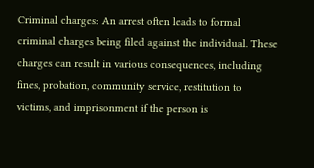Criminal charges: An arrest often leads to formal criminal charges being filed against the individual. These charges can result in various consequences, including fines, probation, community service, restitution to victims, and imprisonment if the person is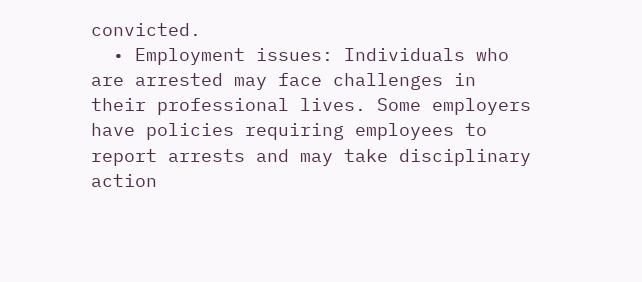convicted.
  • Employment issues: Individuals who are arrested may face challenges in their professional lives. Some employers have policies requiring employees to report arrests and may take disciplinary action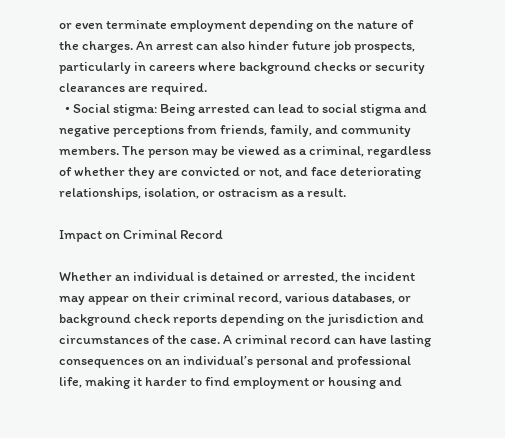or even terminate employment depending on the nature of the charges. An arrest can also hinder future job prospects, particularly in careers where background checks or security clearances are required.
  • Social stigma: Being arrested can lead to social stigma and negative perceptions from friends, family, and community members. The person may be viewed as a criminal, regardless of whether they are convicted or not, and face deteriorating relationships, isolation, or ostracism as a result.

Impact on Criminal Record

Whether an individual is detained or arrested, the incident may appear on their criminal record, various databases, or background check reports depending on the jurisdiction and circumstances of the case. A criminal record can have lasting consequences on an individual’s personal and professional life, making it harder to find employment or housing and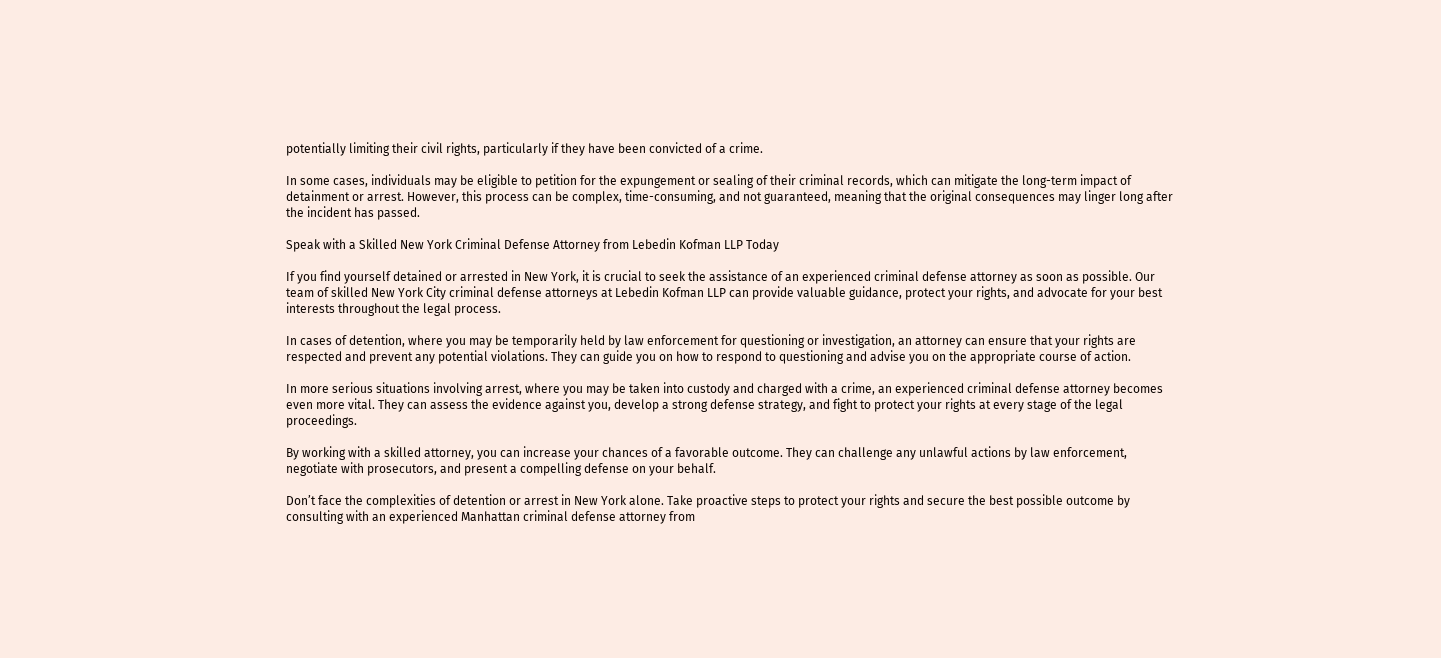potentially limiting their civil rights, particularly if they have been convicted of a crime.

In some cases, individuals may be eligible to petition for the expungement or sealing of their criminal records, which can mitigate the long-term impact of detainment or arrest. However, this process can be complex, time-consuming, and not guaranteed, meaning that the original consequences may linger long after the incident has passed.

Speak with a Skilled New York Criminal Defense Attorney from Lebedin Kofman LLP Today

If you find yourself detained or arrested in New York, it is crucial to seek the assistance of an experienced criminal defense attorney as soon as possible. Our team of skilled New York City criminal defense attorneys at Lebedin Kofman LLP can provide valuable guidance, protect your rights, and advocate for your best interests throughout the legal process.

In cases of detention, where you may be temporarily held by law enforcement for questioning or investigation, an attorney can ensure that your rights are respected and prevent any potential violations. They can guide you on how to respond to questioning and advise you on the appropriate course of action.

In more serious situations involving arrest, where you may be taken into custody and charged with a crime, an experienced criminal defense attorney becomes even more vital. They can assess the evidence against you, develop a strong defense strategy, and fight to protect your rights at every stage of the legal proceedings.

By working with a skilled attorney, you can increase your chances of a favorable outcome. They can challenge any unlawful actions by law enforcement, negotiate with prosecutors, and present a compelling defense on your behalf.

Don’t face the complexities of detention or arrest in New York alone. Take proactive steps to protect your rights and secure the best possible outcome by consulting with an experienced Manhattan criminal defense attorney from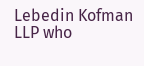Lebedin Kofman LLP who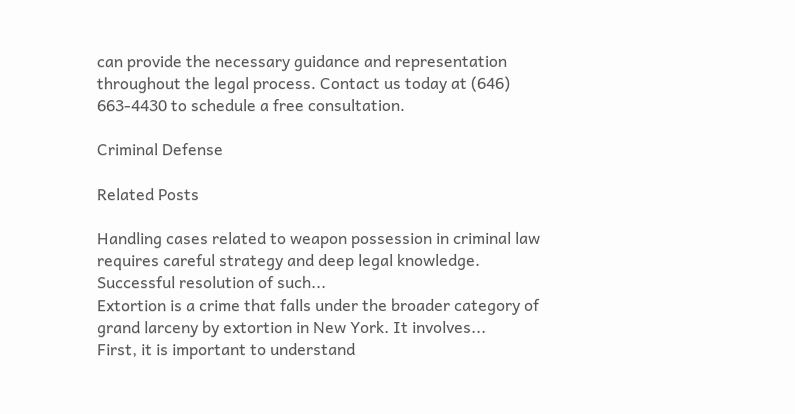can provide the necessary guidance and representation throughout the legal process. Contact us today at (646) 663-4430 to schedule a free consultation.

Criminal Defense

Related Posts

Handling cases related to weapon possession in criminal law requires careful strategy and deep legal knowledge. Successful resolution of such...
Extortion is a crime that falls under the broader category of grand larceny by extortion in New York. It involves...
First, it is important to understand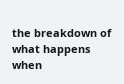the breakdown of what happens when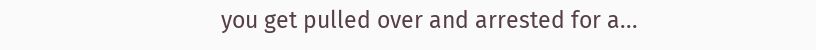you get pulled over and arrested for a...